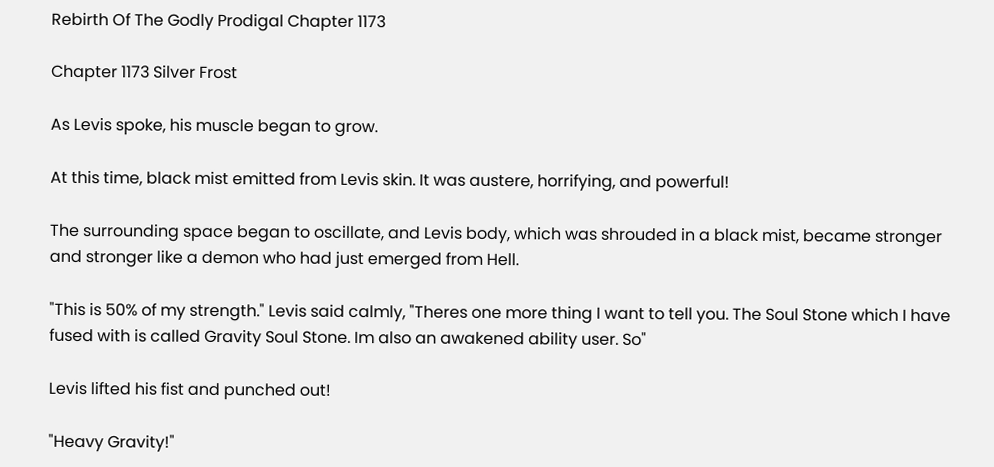Rebirth Of The Godly Prodigal Chapter 1173

Chapter 1173 Silver Frost

As Levis spoke, his muscle began to grow.

At this time, black mist emitted from Levis skin. It was austere, horrifying, and powerful!

The surrounding space began to oscillate, and Levis body, which was shrouded in a black mist, became stronger and stronger like a demon who had just emerged from Hell.

"This is 50% of my strength." Levis said calmly, "Theres one more thing I want to tell you. The Soul Stone which I have fused with is called Gravity Soul Stone. Im also an awakened ability user. So"

Levis lifted his fist and punched out!

"Heavy Gravity!"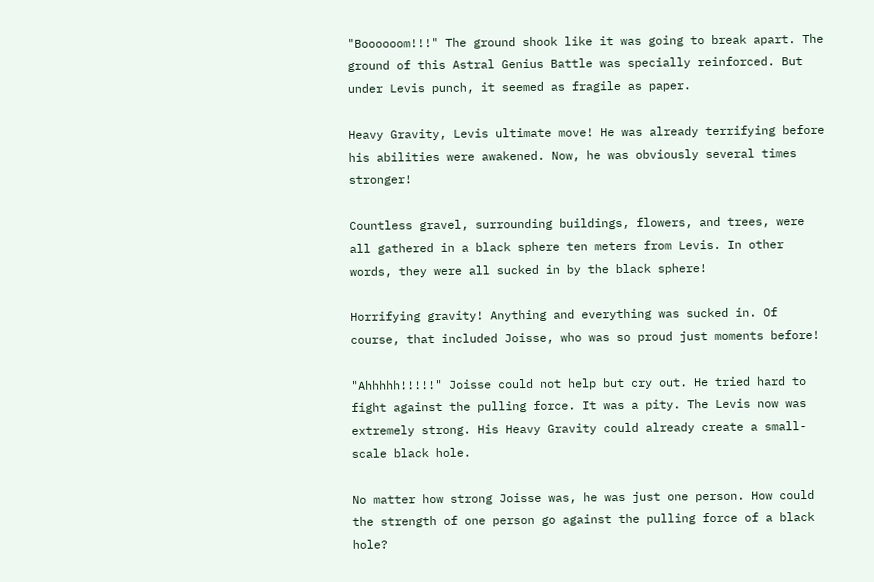"Boooooom!!!" The ground shook like it was going to break apart. The ground of this Astral Genius Battle was specially reinforced. But under Levis punch, it seemed as fragile as paper.

Heavy Gravity, Levis ultimate move! He was already terrifying before his abilities were awakened. Now, he was obviously several times stronger!

Countless gravel, surrounding buildings, flowers, and trees, were all gathered in a black sphere ten meters from Levis. In other words, they were all sucked in by the black sphere!

Horrifying gravity! Anything and everything was sucked in. Of course, that included Joisse, who was so proud just moments before!

"Ahhhhh!!!!!" Joisse could not help but cry out. He tried hard to fight against the pulling force. It was a pity. The Levis now was extremely strong. His Heavy Gravity could already create a small-scale black hole.

No matter how strong Joisse was, he was just one person. How could the strength of one person go against the pulling force of a black hole?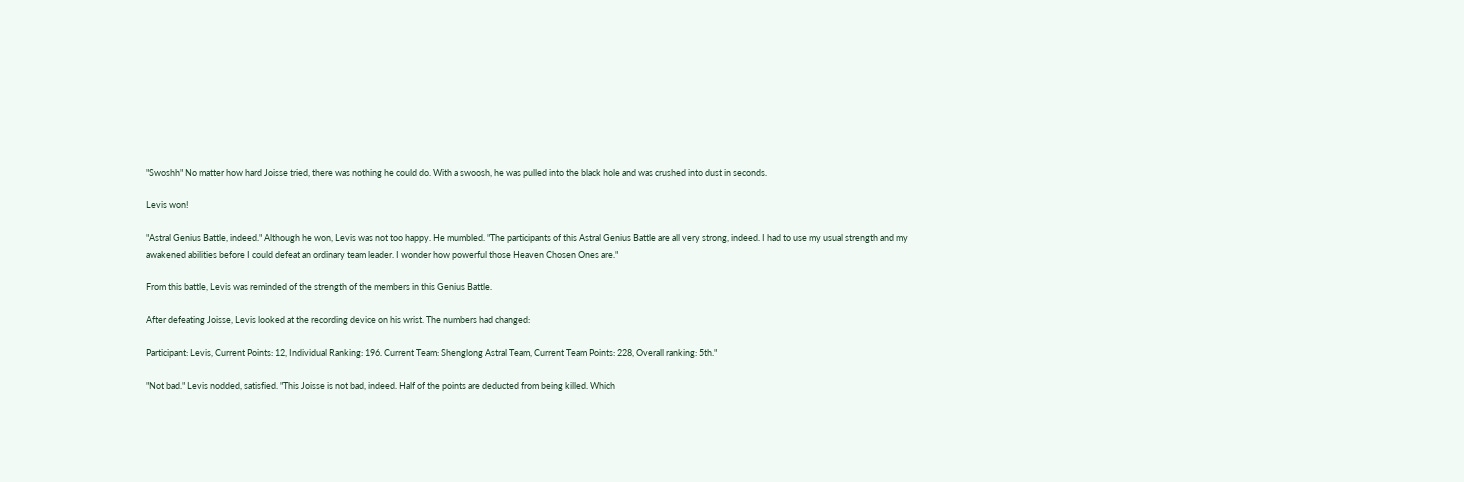"Swoshh" No matter how hard Joisse tried, there was nothing he could do. With a swoosh, he was pulled into the black hole and was crushed into dust in seconds.

Levis won!

"Astral Genius Battle, indeed." Although he won, Levis was not too happy. He mumbled. "The participants of this Astral Genius Battle are all very strong, indeed. I had to use my usual strength and my awakened abilities before I could defeat an ordinary team leader. I wonder how powerful those Heaven Chosen Ones are."

From this battle, Levis was reminded of the strength of the members in this Genius Battle.

After defeating Joisse, Levis looked at the recording device on his wrist. The numbers had changed:

Participant: Levis, Current Points: 12, Individual Ranking: 196. Current Team: Shenglong Astral Team, Current Team Points: 228, Overall ranking: 5th."

"Not bad." Levis nodded, satisfied. "This Joisse is not bad, indeed. Half of the points are deducted from being killed. Which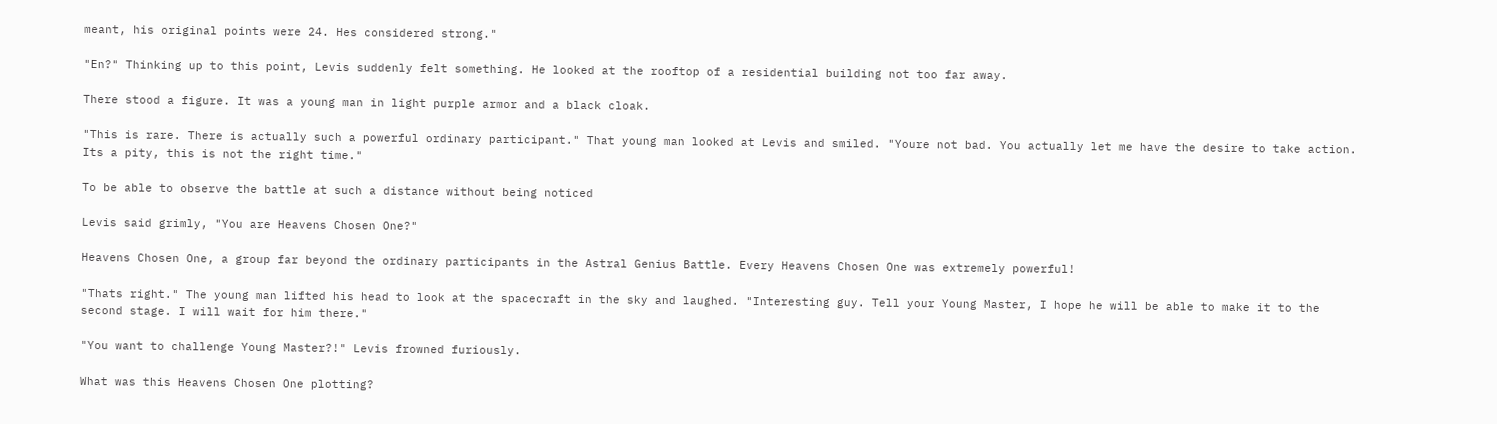meant, his original points were 24. Hes considered strong."

"En?" Thinking up to this point, Levis suddenly felt something. He looked at the rooftop of a residential building not too far away.

There stood a figure. It was a young man in light purple armor and a black cloak.

"This is rare. There is actually such a powerful ordinary participant." That young man looked at Levis and smiled. "Youre not bad. You actually let me have the desire to take action. Its a pity, this is not the right time."

To be able to observe the battle at such a distance without being noticed

Levis said grimly, "You are Heavens Chosen One?"

Heavens Chosen One, a group far beyond the ordinary participants in the Astral Genius Battle. Every Heavens Chosen One was extremely powerful!

"Thats right." The young man lifted his head to look at the spacecraft in the sky and laughed. "Interesting guy. Tell your Young Master, I hope he will be able to make it to the second stage. I will wait for him there."

"You want to challenge Young Master?!" Levis frowned furiously.

What was this Heavens Chosen One plotting?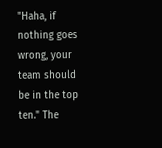"Haha, if nothing goes wrong, your team should be in the top ten." The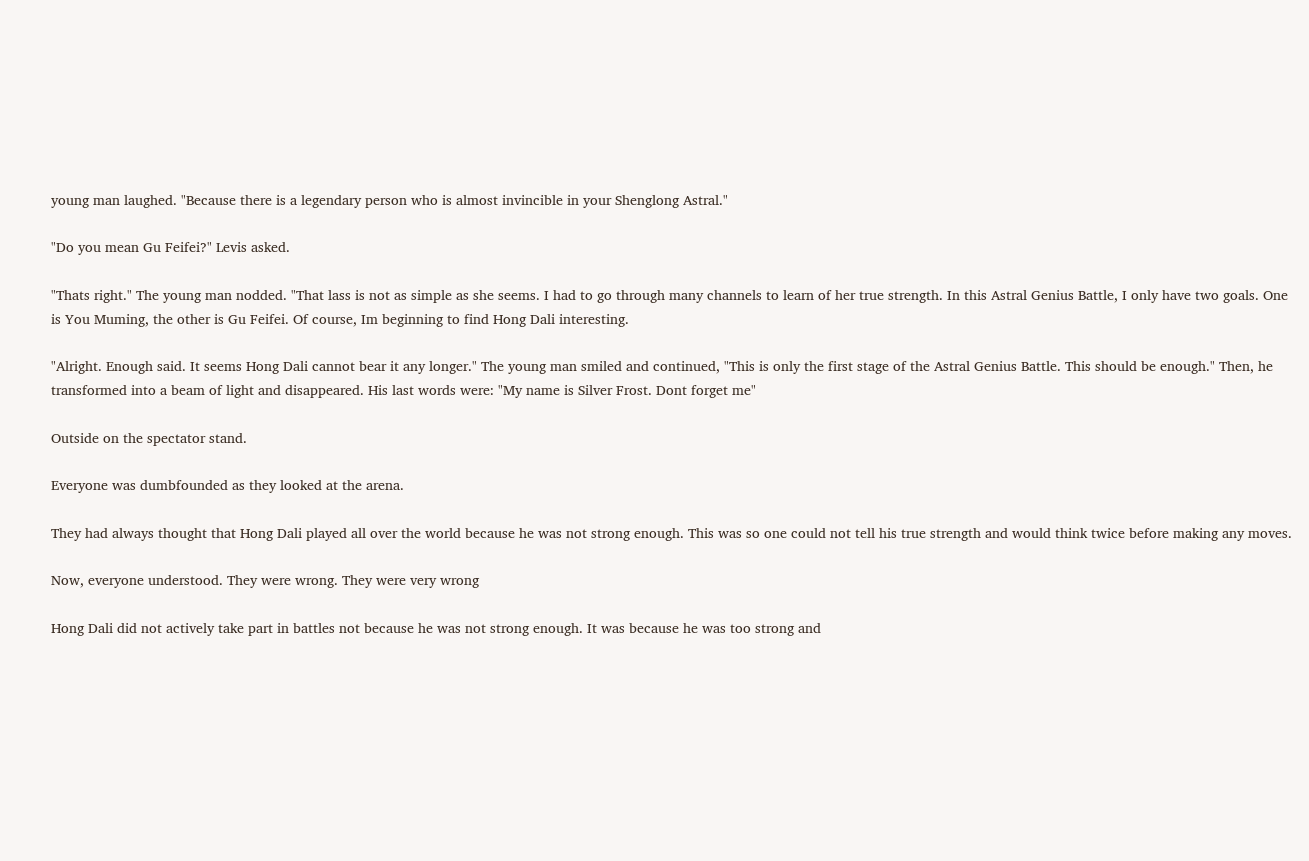young man laughed. "Because there is a legendary person who is almost invincible in your Shenglong Astral."

"Do you mean Gu Feifei?" Levis asked.

"Thats right." The young man nodded. "That lass is not as simple as she seems. I had to go through many channels to learn of her true strength. In this Astral Genius Battle, I only have two goals. One is You Muming, the other is Gu Feifei. Of course, Im beginning to find Hong Dali interesting.

"Alright. Enough said. It seems Hong Dali cannot bear it any longer." The young man smiled and continued, "This is only the first stage of the Astral Genius Battle. This should be enough." Then, he transformed into a beam of light and disappeared. His last words were: "My name is Silver Frost. Dont forget me"

Outside on the spectator stand.

Everyone was dumbfounded as they looked at the arena.

They had always thought that Hong Dali played all over the world because he was not strong enough. This was so one could not tell his true strength and would think twice before making any moves.

Now, everyone understood. They were wrong. They were very wrong

Hong Dali did not actively take part in battles not because he was not strong enough. It was because he was too strong and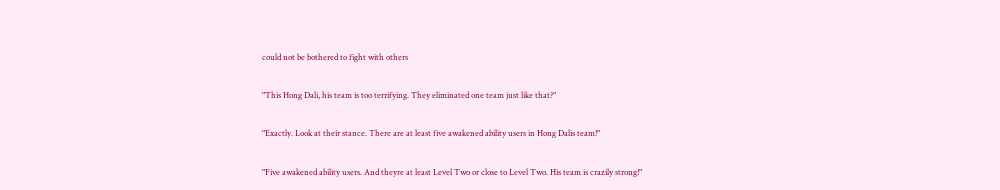could not be bothered to fight with others

"This Hong Dali, his team is too terrifying. They eliminated one team just like that?"

"Exactly. Look at their stance. There are at least five awakened ability users in Hong Dalis team!"

"Five awakened ability users. And theyre at least Level Two or close to Level Two. His team is crazily strong!"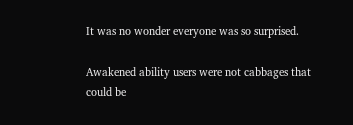It was no wonder everyone was so surprised.

Awakened ability users were not cabbages that could be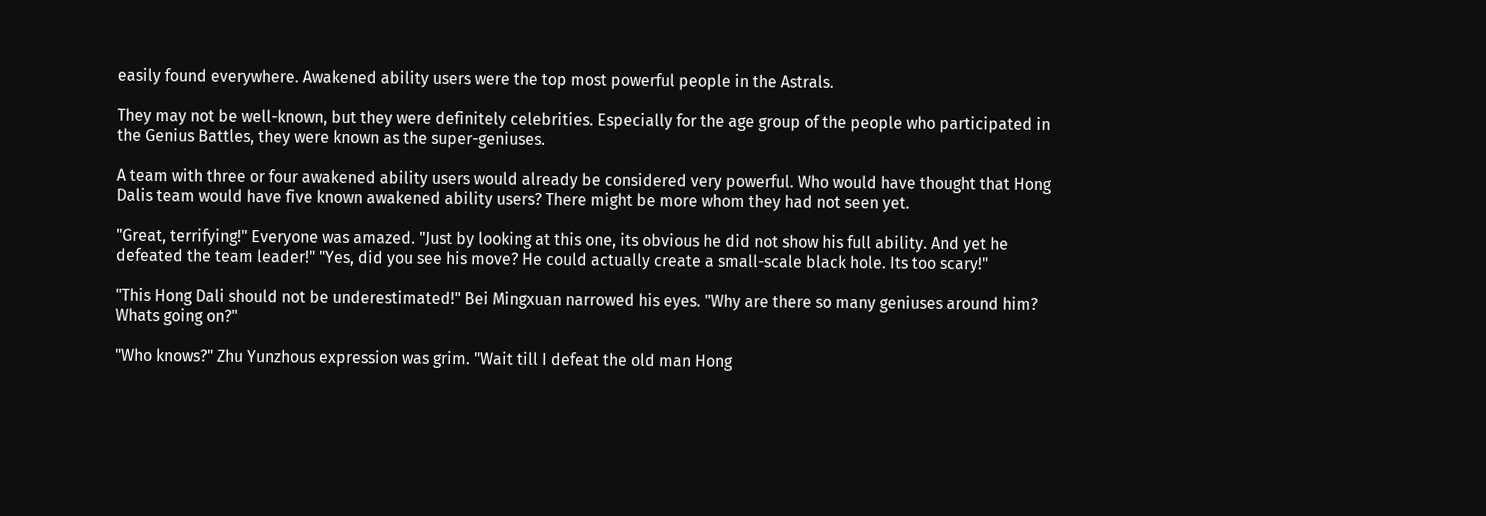easily found everywhere. Awakened ability users were the top most powerful people in the Astrals.

They may not be well-known, but they were definitely celebrities. Especially for the age group of the people who participated in the Genius Battles, they were known as the super-geniuses.

A team with three or four awakened ability users would already be considered very powerful. Who would have thought that Hong Dalis team would have five known awakened ability users? There might be more whom they had not seen yet.

"Great, terrifying!" Everyone was amazed. "Just by looking at this one, its obvious he did not show his full ability. And yet he defeated the team leader!" "Yes, did you see his move? He could actually create a small-scale black hole. Its too scary!"

"This Hong Dali should not be underestimated!" Bei Mingxuan narrowed his eyes. "Why are there so many geniuses around him? Whats going on?"

"Who knows?" Zhu Yunzhous expression was grim. "Wait till I defeat the old man Hong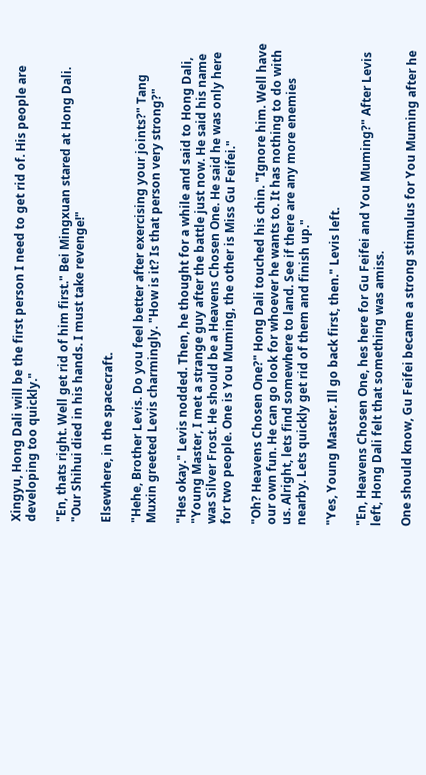Xingyu, Hong Dali will be the first person I need to get rid of. His people are developing too quickly."

"En, thats right. Well get rid of him first." Bei Mingxuan stared at Hong Dali. "Our Shihui died in his hands. I must take revenge!"

Elsewhere, in the spacecraft.

"Hehe, Brother Levis. Do you feel better after exercising your joints?" Tang Muxin greeted Levis charmingly. "How is it? Is that person very strong?"

"Hes okay." Levis nodded. Then, he thought for a while and said to Hong Dali, "Young Master, I met a strange guy after the battle just now. He said his name was Silver Frost. He should be a Heavens Chosen One. He said he was only here for two people. One is You Muming, the other is Miss Gu Feifei."

"Oh? Heavens Chosen One?" Hong Dali touched his chin. "Ignore him. Well have our own fun. He can go look for whoever he wants to. It has nothing to do with us. Alright, lets find somewhere to land. See if there are any more enemies nearby. Lets quickly get rid of them and finish up."

"Yes, Young Master. Ill go back first, then." Levis left.

"En, Heavens Chosen One, hes here for Gu Feifei and You Muming?" After Levis left, Hong Dali felt that something was amiss.

One should know, Gu Feifei became a strong stimulus for You Muming after he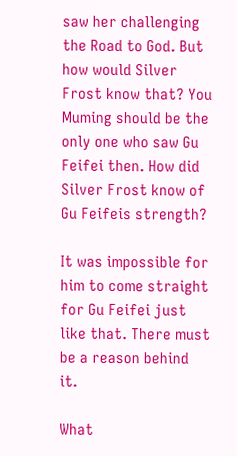saw her challenging the Road to God. But how would Silver Frost know that? You Muming should be the only one who saw Gu Feifei then. How did Silver Frost know of Gu Feifeis strength?

It was impossible for him to come straight for Gu Feifei just like that. There must be a reason behind it.

What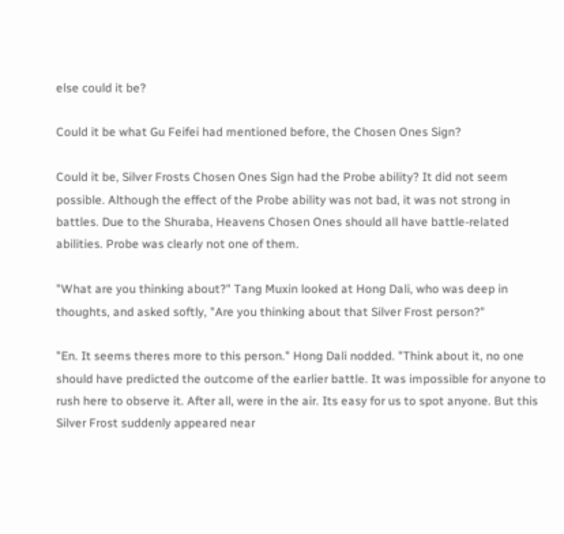else could it be?

Could it be what Gu Feifei had mentioned before, the Chosen Ones Sign?

Could it be, Silver Frosts Chosen Ones Sign had the Probe ability? It did not seem possible. Although the effect of the Probe ability was not bad, it was not strong in battles. Due to the Shuraba, Heavens Chosen Ones should all have battle-related abilities. Probe was clearly not one of them.

"What are you thinking about?" Tang Muxin looked at Hong Dali, who was deep in thoughts, and asked softly, "Are you thinking about that Silver Frost person?"

"En. It seems theres more to this person." Hong Dali nodded. "Think about it, no one should have predicted the outcome of the earlier battle. It was impossible for anyone to rush here to observe it. After all, were in the air. Its easy for us to spot anyone. But this Silver Frost suddenly appeared near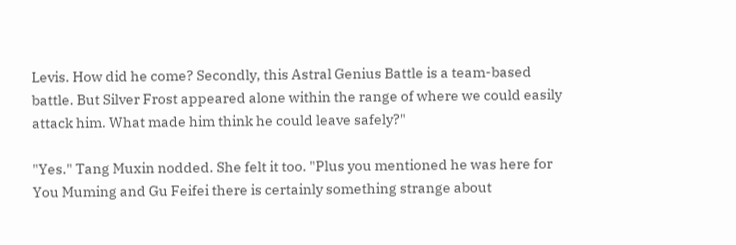Levis. How did he come? Secondly, this Astral Genius Battle is a team-based battle. But Silver Frost appeared alone within the range of where we could easily attack him. What made him think he could leave safely?"

"Yes." Tang Muxin nodded. She felt it too. "Plus you mentioned he was here for You Muming and Gu Feifei there is certainly something strange about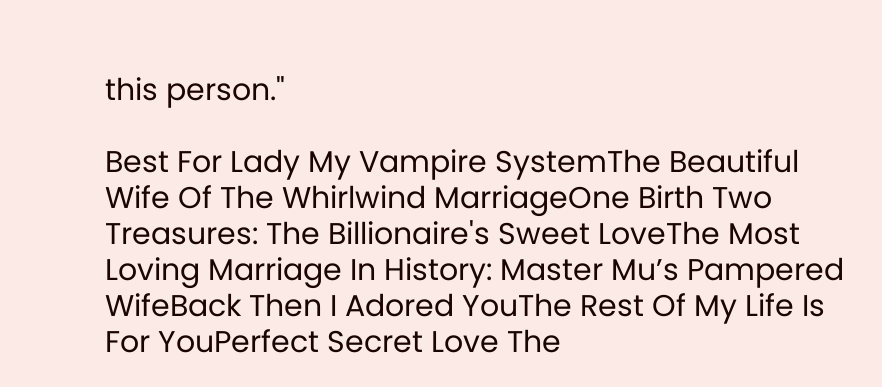this person."

Best For Lady My Vampire SystemThe Beautiful Wife Of The Whirlwind MarriageOne Birth Two Treasures: The Billionaire's Sweet LoveThe Most Loving Marriage In History: Master Mu’s Pampered WifeBack Then I Adored YouThe Rest Of My Life Is For YouPerfect Secret Love The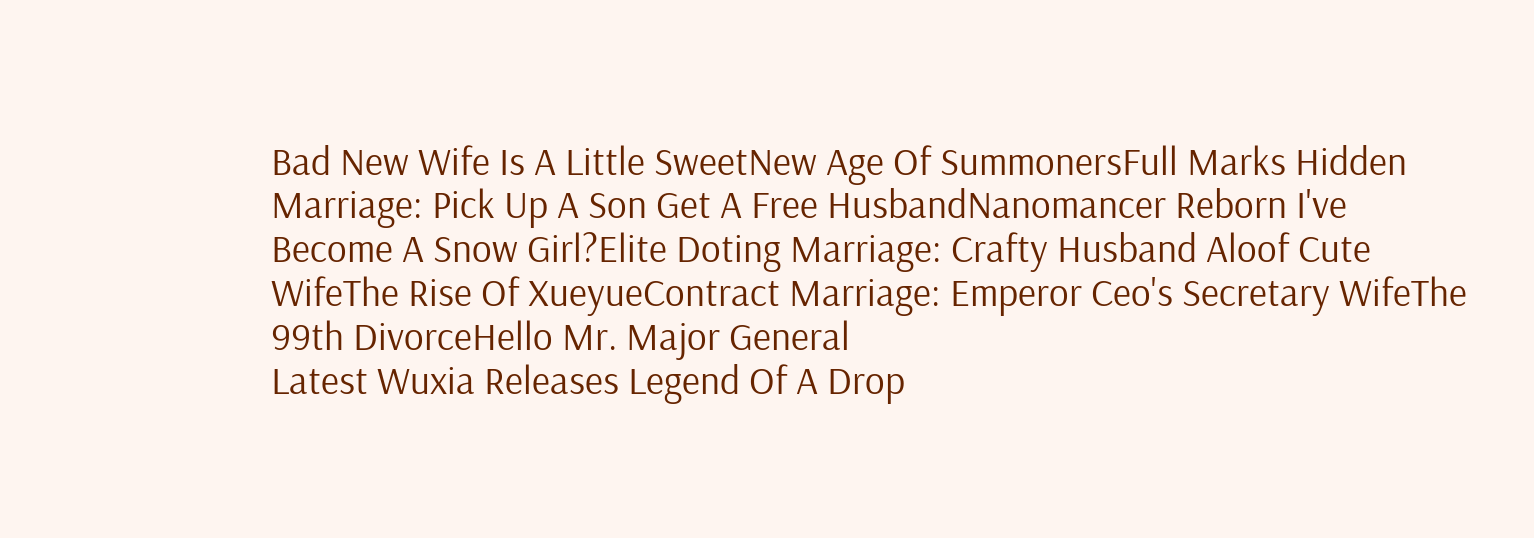Bad New Wife Is A Little SweetNew Age Of SummonersFull Marks Hidden Marriage: Pick Up A Son Get A Free HusbandNanomancer Reborn I've Become A Snow Girl?Elite Doting Marriage: Crafty Husband Aloof Cute WifeThe Rise Of XueyueContract Marriage: Emperor Ceo's Secretary WifeThe 99th DivorceHello Mr. Major General
Latest Wuxia Releases Legend Of A Drop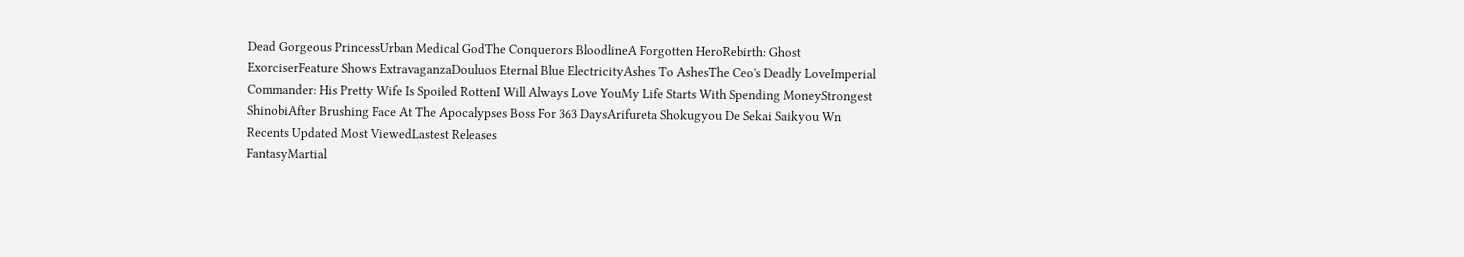Dead Gorgeous PrincessUrban Medical GodThe Conquerors BloodlineA Forgotten HeroRebirth: Ghost ExorciserFeature Shows ExtravaganzaDouluos Eternal Blue ElectricityAshes To AshesThe Ceo's Deadly LoveImperial Commander: His Pretty Wife Is Spoiled RottenI Will Always Love YouMy Life Starts With Spending MoneyStrongest ShinobiAfter Brushing Face At The Apocalypses Boss For 363 DaysArifureta Shokugyou De Sekai Saikyou Wn
Recents Updated Most ViewedLastest Releases
FantasyMartial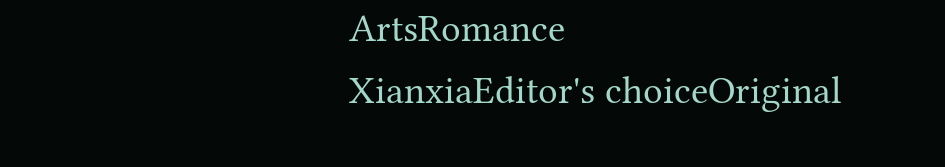ArtsRomance
XianxiaEditor's choiceOriginal